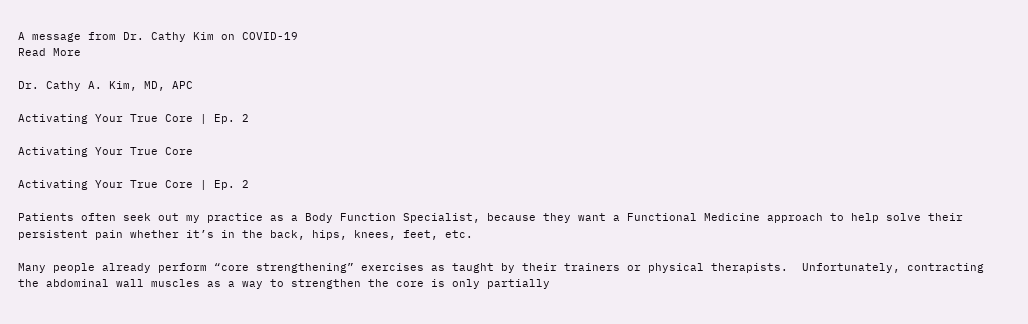A message from Dr. Cathy Kim on COVID-19
Read More

Dr. Cathy A. Kim, MD, APC

Activating Your True Core | Ep. 2

Activating Your True Core

Activating Your True Core | Ep. 2

Patients often seek out my practice as a Body Function Specialist, because they want a Functional Medicine approach to help solve their persistent pain whether it’s in the back, hips, knees, feet, etc.

Many people already perform “core strengthening” exercises as taught by their trainers or physical therapists.  Unfortunately, contracting the abdominal wall muscles as a way to strengthen the core is only partially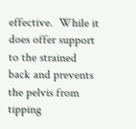effective.  While it does offer support to the strained back and prevents the pelvis from tipping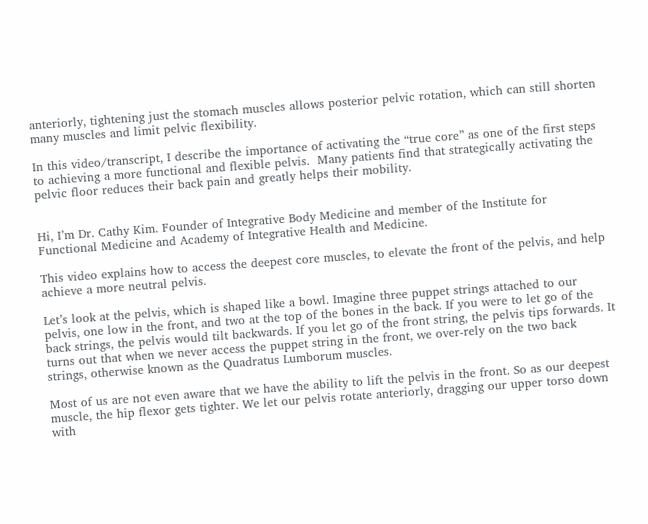anteriorly, tightening just the stomach muscles allows posterior pelvic rotation, which can still shorten many muscles and limit pelvic flexibility.

In this video/transcript, I describe the importance of activating the “true core” as one of the first steps to achieving a more functional and flexible pelvis.  Many patients find that strategically activating the pelvic floor reduces their back pain and greatly helps their mobility.


Hi, I’m Dr. Cathy Kim. Founder of Integrative Body Medicine and member of the Institute for Functional Medicine and Academy of Integrative Health and Medicine.

This video explains how to access the deepest core muscles, to elevate the front of the pelvis, and help achieve a more neutral pelvis.

Let’s look at the pelvis, which is shaped like a bowl. Imagine three puppet strings attached to our pelvis, one low in the front, and two at the top of the bones in the back. If you were to let go of the back strings, the pelvis would tilt backwards. If you let go of the front string, the pelvis tips forwards. It turns out that when we never access the puppet string in the front, we over-rely on the two back strings, otherwise known as the Quadratus Lumborum muscles.

Most of us are not even aware that we have the ability to lift the pelvis in the front. So as our deepest muscle, the hip flexor gets tighter. We let our pelvis rotate anteriorly, dragging our upper torso down with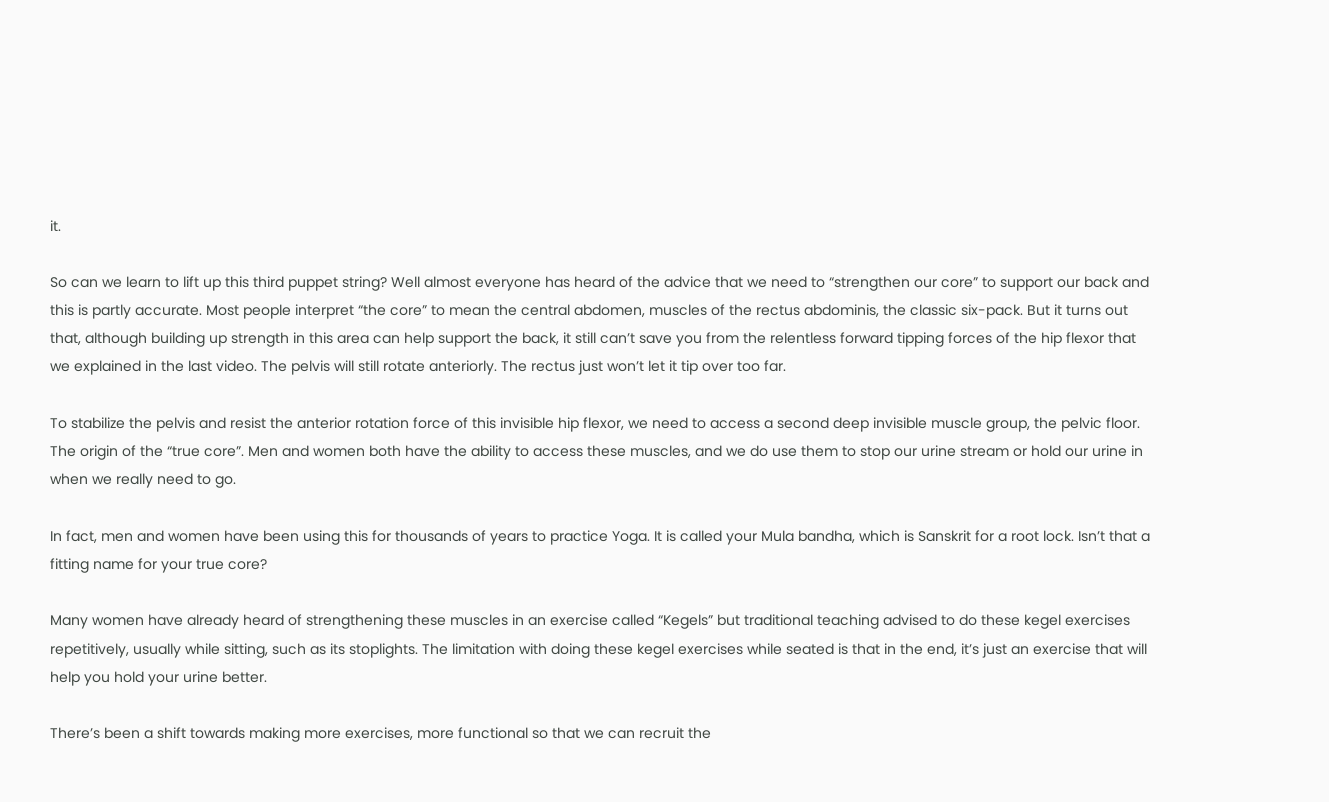it.

So can we learn to lift up this third puppet string? Well almost everyone has heard of the advice that we need to “strengthen our core” to support our back and this is partly accurate. Most people interpret “the core” to mean the central abdomen, muscles of the rectus abdominis, the classic six-pack. But it turns out that, although building up strength in this area can help support the back, it still can’t save you from the relentless forward tipping forces of the hip flexor that we explained in the last video. The pelvis will still rotate anteriorly. The rectus just won’t let it tip over too far.

To stabilize the pelvis and resist the anterior rotation force of this invisible hip flexor, we need to access a second deep invisible muscle group, the pelvic floor. The origin of the “true core”. Men and women both have the ability to access these muscles, and we do use them to stop our urine stream or hold our urine in when we really need to go.

In fact, men and women have been using this for thousands of years to practice Yoga. It is called your Mula bandha, which is Sanskrit for a root lock. Isn’t that a fitting name for your true core?

Many women have already heard of strengthening these muscles in an exercise called “Kegels” but traditional teaching advised to do these kegel exercises repetitively, usually while sitting, such as its stoplights. The limitation with doing these kegel exercises while seated is that in the end, it’s just an exercise that will help you hold your urine better.

There’s been a shift towards making more exercises, more functional so that we can recruit the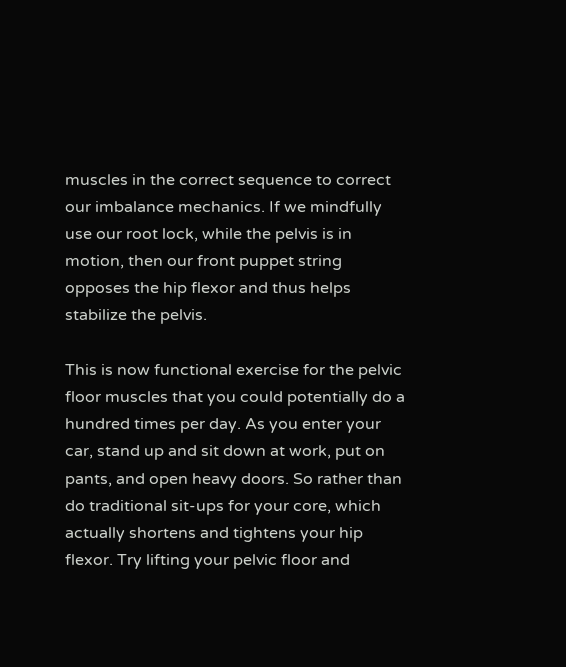muscles in the correct sequence to correct our imbalance mechanics. If we mindfully use our root lock, while the pelvis is in motion, then our front puppet string opposes the hip flexor and thus helps stabilize the pelvis.

This is now functional exercise for the pelvic floor muscles that you could potentially do a hundred times per day. As you enter your car, stand up and sit down at work, put on pants, and open heavy doors. So rather than do traditional sit-ups for your core, which actually shortens and tightens your hip flexor. Try lifting your pelvic floor and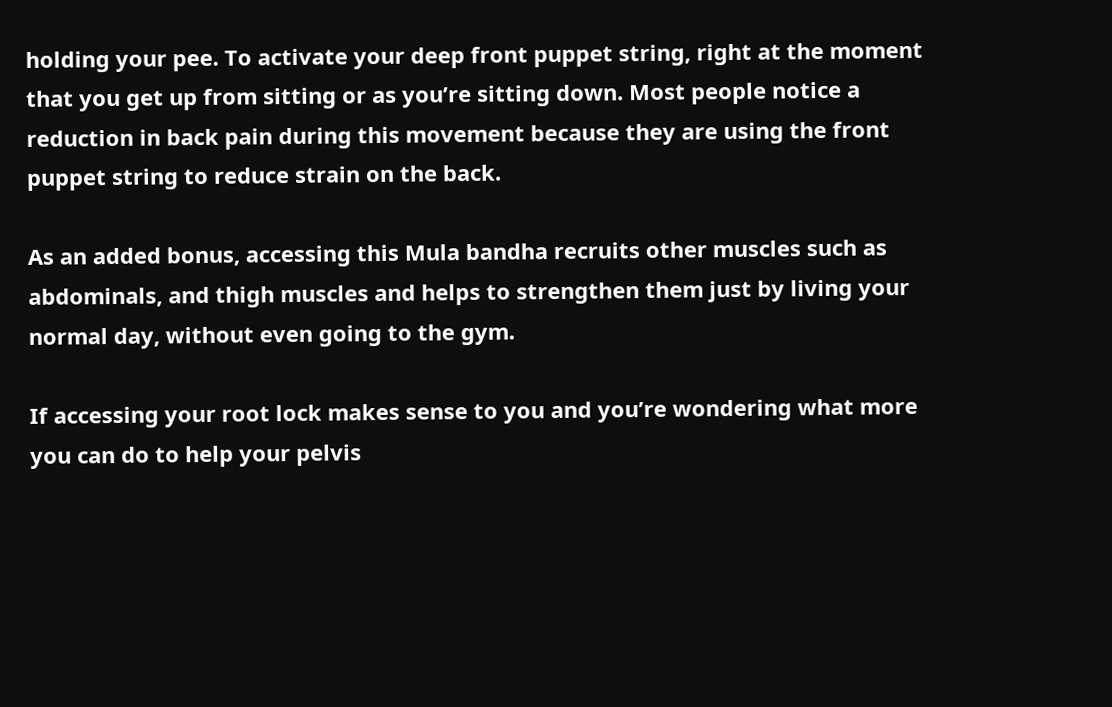holding your pee. To activate your deep front puppet string, right at the moment that you get up from sitting or as you’re sitting down. Most people notice a reduction in back pain during this movement because they are using the front puppet string to reduce strain on the back.

As an added bonus, accessing this Mula bandha recruits other muscles such as abdominals, and thigh muscles and helps to strengthen them just by living your normal day, without even going to the gym.

If accessing your root lock makes sense to you and you’re wondering what more you can do to help your pelvis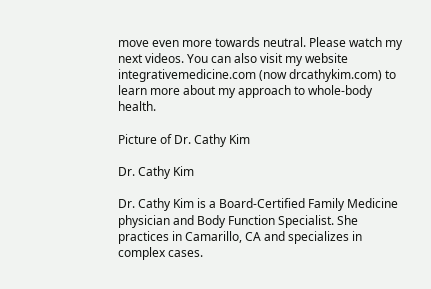move even more towards neutral. Please watch my next videos. You can also visit my website integrativemedicine.com (now drcathykim.com) to learn more about my approach to whole-body health.

Picture of Dr. Cathy Kim

Dr. Cathy Kim

Dr. Cathy Kim is a Board-Certified Family Medicine physician and Body Function Specialist. She practices in Camarillo, CA and specializes in complex cases.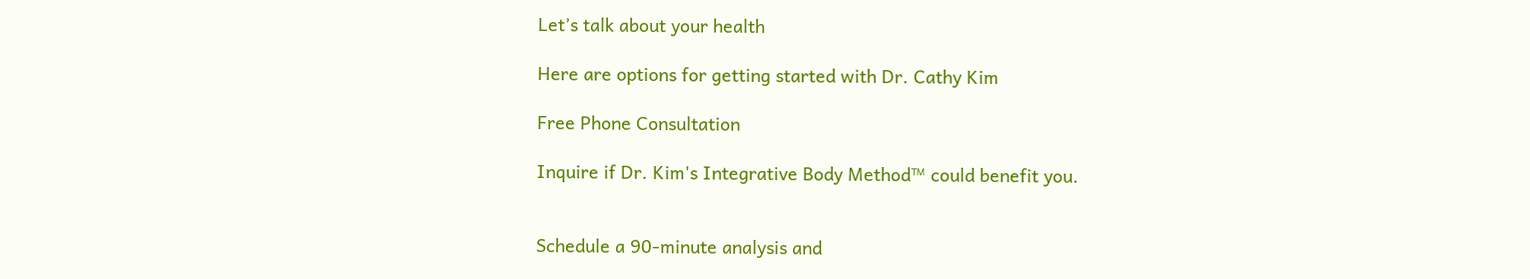Let’s talk about your health

Here are options for getting started with Dr. Cathy Kim

Free Phone Consultation

Inquire if Dr. Kim's Integrative Body Method™ could benefit you.


Schedule a 90-minute analysis and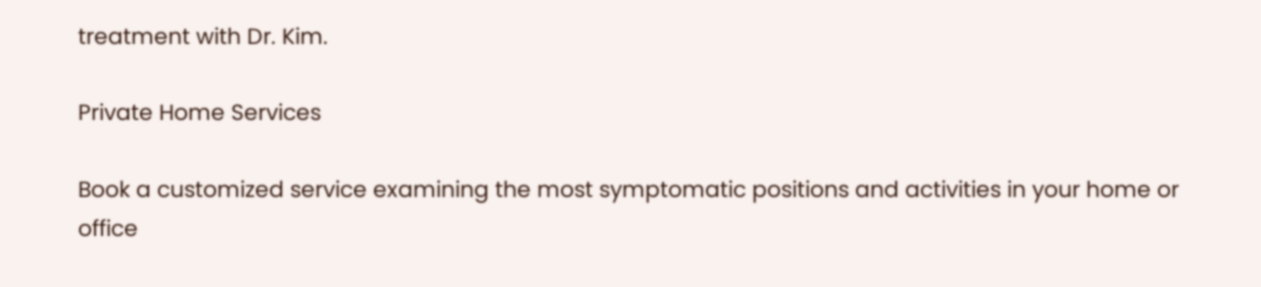treatment with Dr. Kim.

Private Home Services

Book a customized service examining the most symptomatic positions and activities in your home or office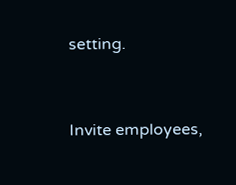setting.


Invite employees,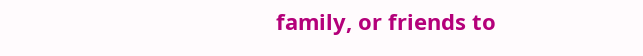family, or friends to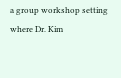a group workshop setting where Dr. Kim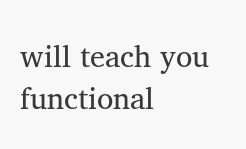will teach you functional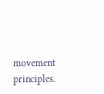movement principles.